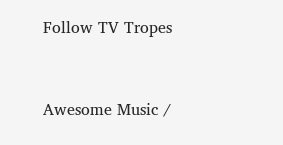Follow TV Tropes


Awesome Music /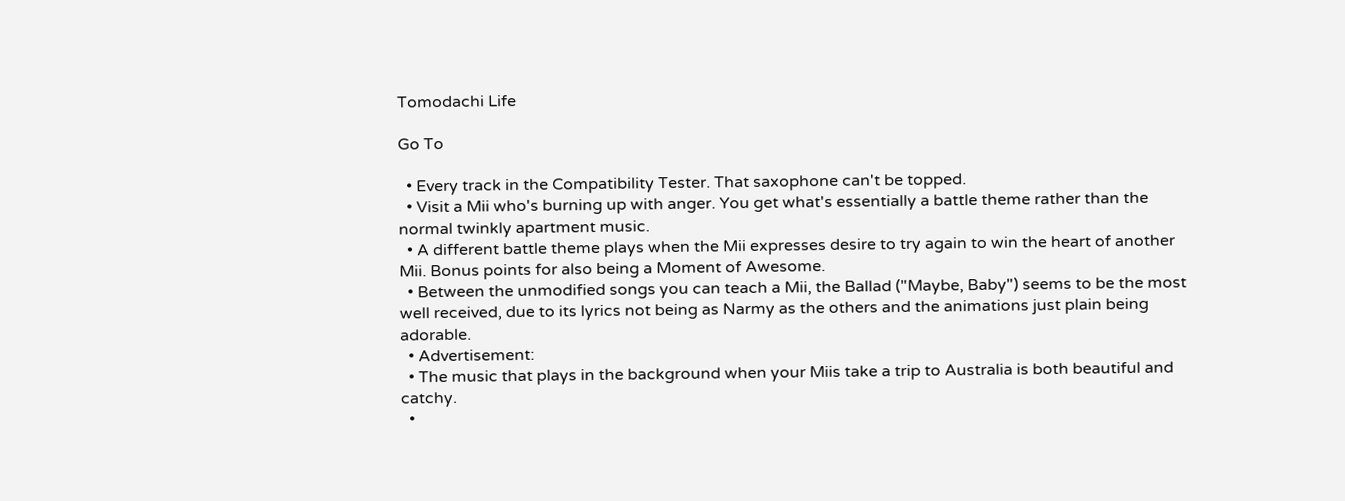Tomodachi Life

Go To

  • Every track in the Compatibility Tester. That saxophone can't be topped.
  • Visit a Mii who's burning up with anger. You get what's essentially a battle theme rather than the normal twinkly apartment music.
  • A different battle theme plays when the Mii expresses desire to try again to win the heart of another Mii. Bonus points for also being a Moment of Awesome.
  • Between the unmodified songs you can teach a Mii, the Ballad ("Maybe, Baby") seems to be the most well received, due to its lyrics not being as Narmy as the others and the animations just plain being adorable.
  • Advertisement:
  • The music that plays in the background when your Miis take a trip to Australia is both beautiful and catchy.
  •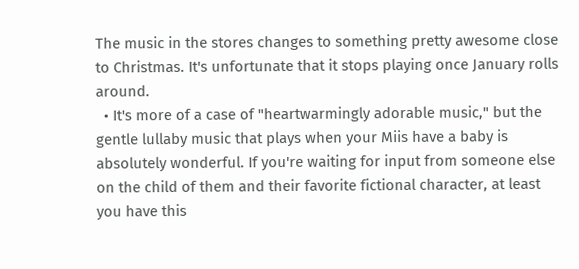The music in the stores changes to something pretty awesome close to Christmas. It's unfortunate that it stops playing once January rolls around.
  • It's more of a case of "heartwarmingly adorable music," but the gentle lullaby music that plays when your Miis have a baby is absolutely wonderful. If you're waiting for input from someone else on the child of them and their favorite fictional character, at least you have this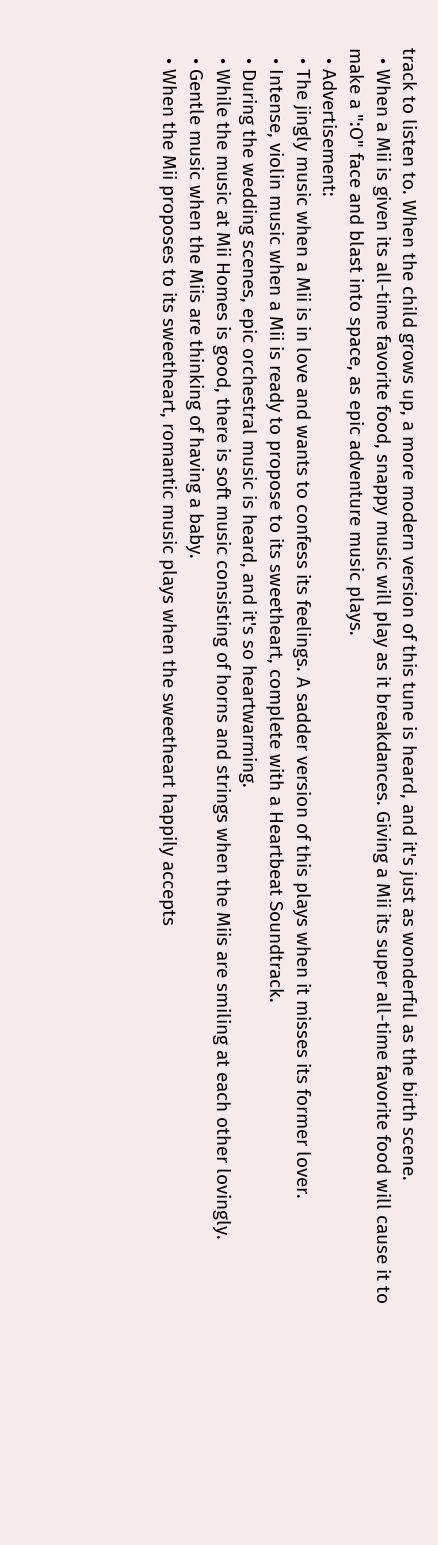track to listen to. When the child grows up, a more modern version of this tune is heard, and it's just as wonderful as the birth scene.
  • When a Mii is given its all-time favorite food, snappy music will play as it breakdances. Giving a Mii its super all-time favorite food will cause it to make a ":O" face and blast into space, as epic adventure music plays.
  • Advertisement:
  • The jingly music when a Mii is in love and wants to confess its feelings. A sadder version of this plays when it misses its former lover.
  • Intense, violin music when a Mii is ready to propose to its sweetheart, complete with a Heartbeat Soundtrack.
  • During the wedding scenes, epic orchestral music is heard, and it's so heartwarming.
  • While the music at Mii Homes is good, there is soft music consisting of horns and strings when the Miis are smiling at each other lovingly.
  • Gentle music when the Miis are thinking of having a baby.
  • When the Mii proposes to its sweetheart, romantic music plays when the sweetheart happily accepts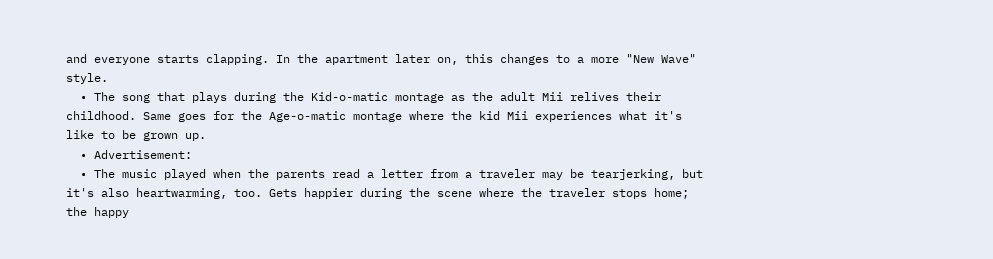and everyone starts clapping. In the apartment later on, this changes to a more "New Wave" style.
  • The song that plays during the Kid-o-matic montage as the adult Mii relives their childhood. Same goes for the Age-o-matic montage where the kid Mii experiences what it's like to be grown up.
  • Advertisement:
  • The music played when the parents read a letter from a traveler may be tearjerking, but it's also heartwarming, too. Gets happier during the scene where the traveler stops home; the happy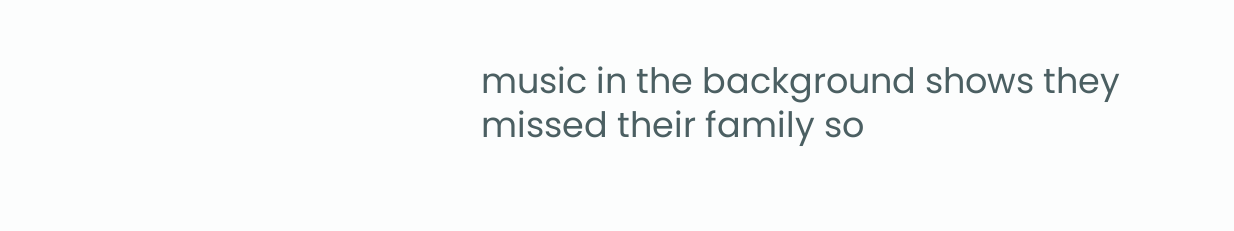music in the background shows they missed their family so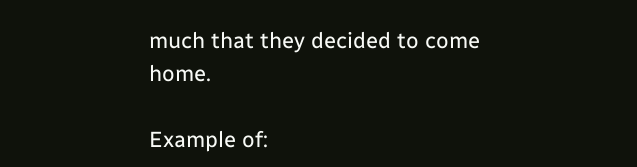much that they decided to come home.

Example of: